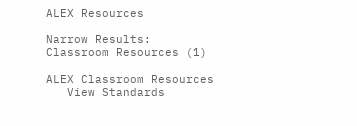ALEX Resources

Narrow Results:
Classroom Resources (1)

ALEX Classroom Resources
   View Standards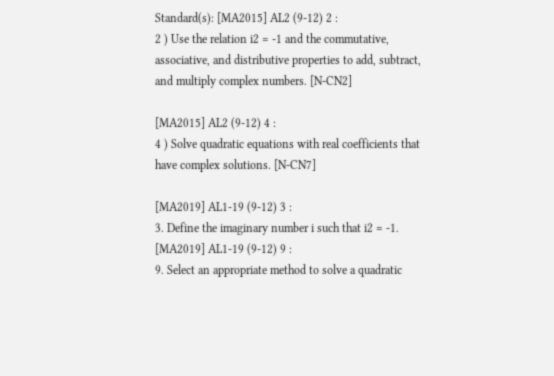Standard(s): [MA2015] AL2 (9-12) 2 :
2 ) Use the relation i2 = -1 and the commutative, associative, and distributive properties to add, subtract, and multiply complex numbers. [N-CN2]

[MA2015] AL2 (9-12) 4 :
4 ) Solve quadratic equations with real coefficients that have complex solutions. [N-CN7]

[MA2019] AL1-19 (9-12) 3 :
3. Define the imaginary number i such that i2 = -1.
[MA2019] AL1-19 (9-12) 9 :
9. Select an appropriate method to solve a quadratic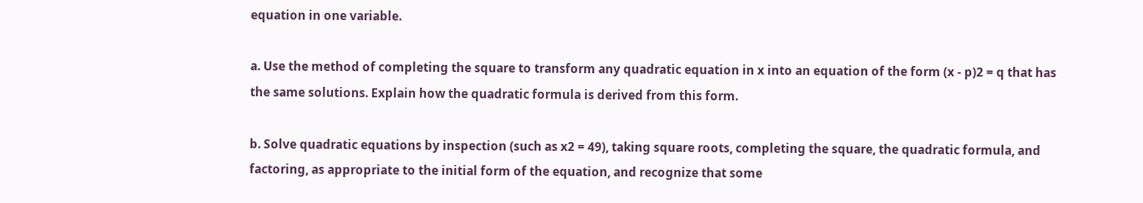equation in one variable.

a. Use the method of completing the square to transform any quadratic equation in x into an equation of the form (x - p)2 = q that has the same solutions. Explain how the quadratic formula is derived from this form.

b. Solve quadratic equations by inspection (such as x2 = 49), taking square roots, completing the square, the quadratic formula, and factoring, as appropriate to the initial form of the equation, and recognize that some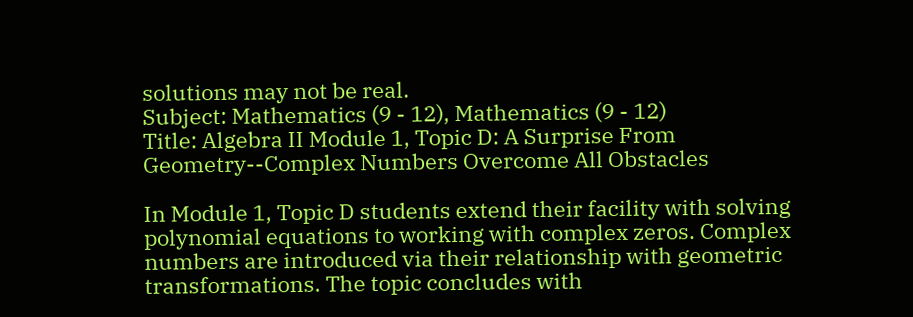solutions may not be real.
Subject: Mathematics (9 - 12), Mathematics (9 - 12)
Title: Algebra II Module 1, Topic D: A Surprise From Geometry--Complex Numbers Overcome All Obstacles

In Module 1, Topic D students extend their facility with solving polynomial equations to working with complex zeros. Complex numbers are introduced via their relationship with geometric transformations. The topic concludes with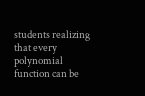students realizing that every polynomial function can be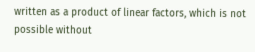written as a product of linear factors, which is not possible without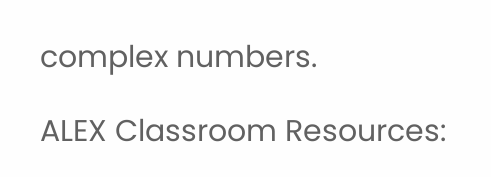complex numbers.

ALEX Classroom Resources: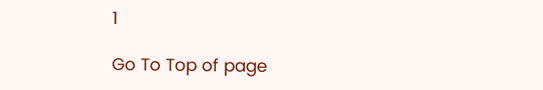1

Go To Top of page